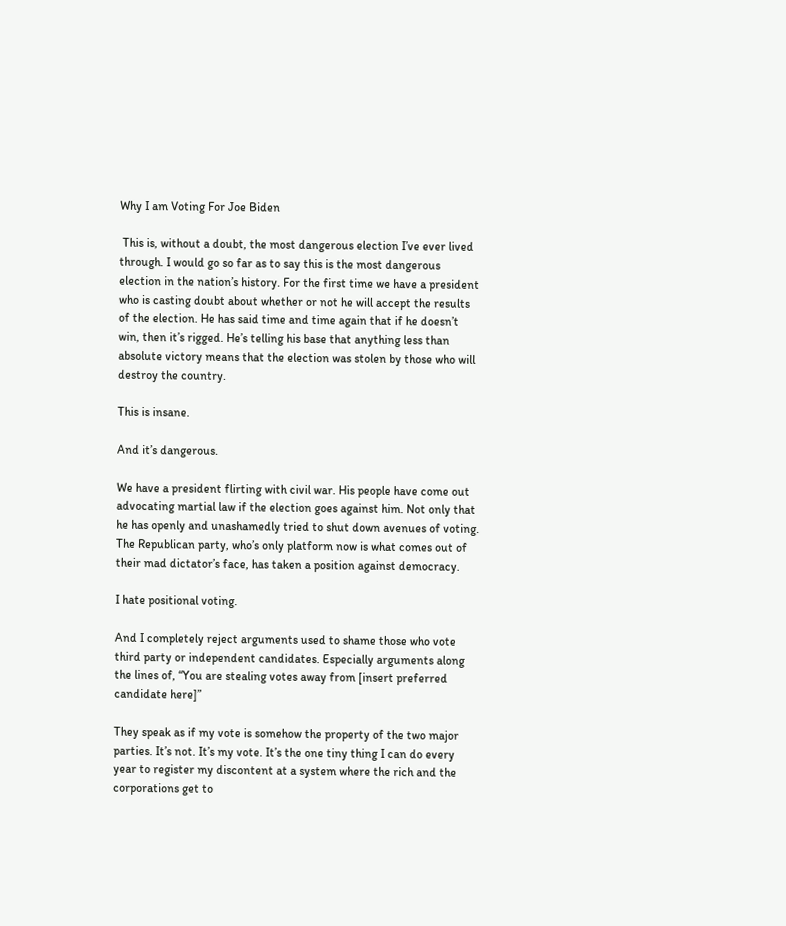Why I am Voting For Joe Biden

 This is, without a doubt, the most dangerous election I’ve ever lived through. I would go so far as to say this is the most dangerous election in the nation’s history. For the first time we have a president who is casting doubt about whether or not he will accept the results of the election. He has said time and time again that if he doesn’t win, then it’s rigged. He’s telling his base that anything less than absolute victory means that the election was stolen by those who will destroy the country.

This is insane.

And it’s dangerous.

We have a president flirting with civil war. His people have come out advocating martial law if the election goes against him. Not only that he has openly and unashamedly tried to shut down avenues of voting. The Republican party, who’s only platform now is what comes out of their mad dictator’s face, has taken a position against democracy.

I hate positional voting.

And I completely reject arguments used to shame those who vote third party or independent candidates. Especially arguments along the lines of, “You are stealing votes away from [insert preferred candidate here]”

They speak as if my vote is somehow the property of the two major parties. It’s not. It’s my vote. It’s the one tiny thing I can do every year to register my discontent at a system where the rich and the corporations get to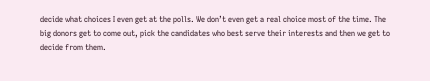decide what choices I even get at the polls. We don’t even get a real choice most of the time. The big donors get to come out, pick the candidates who best serve their interests and then we get to decide from them.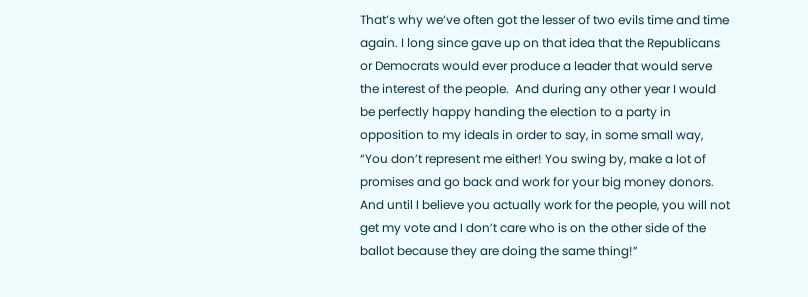That’s why we’ve often got the lesser of two evils time and time again. I long since gave up on that idea that the Republicans or Democrats would ever produce a leader that would serve the interest of the people.  And during any other year I would be perfectly happy handing the election to a party in opposition to my ideals in order to say, in some small way, “You don’t represent me either! You swing by, make a lot of promises and go back and work for your big money donors. And until I believe you actually work for the people, you will not get my vote and I don’t care who is on the other side of the ballot because they are doing the same thing!”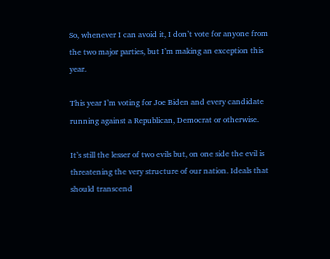So, whenever I can avoid it, I don’t vote for anyone from the two major parties, but I’m making an exception this year.

This year I’m voting for Joe Biden and every candidate running against a Republican, Democrat or otherwise.

It’s still the lesser of two evils but, on one side the evil is threatening the very structure of our nation. Ideals that should transcend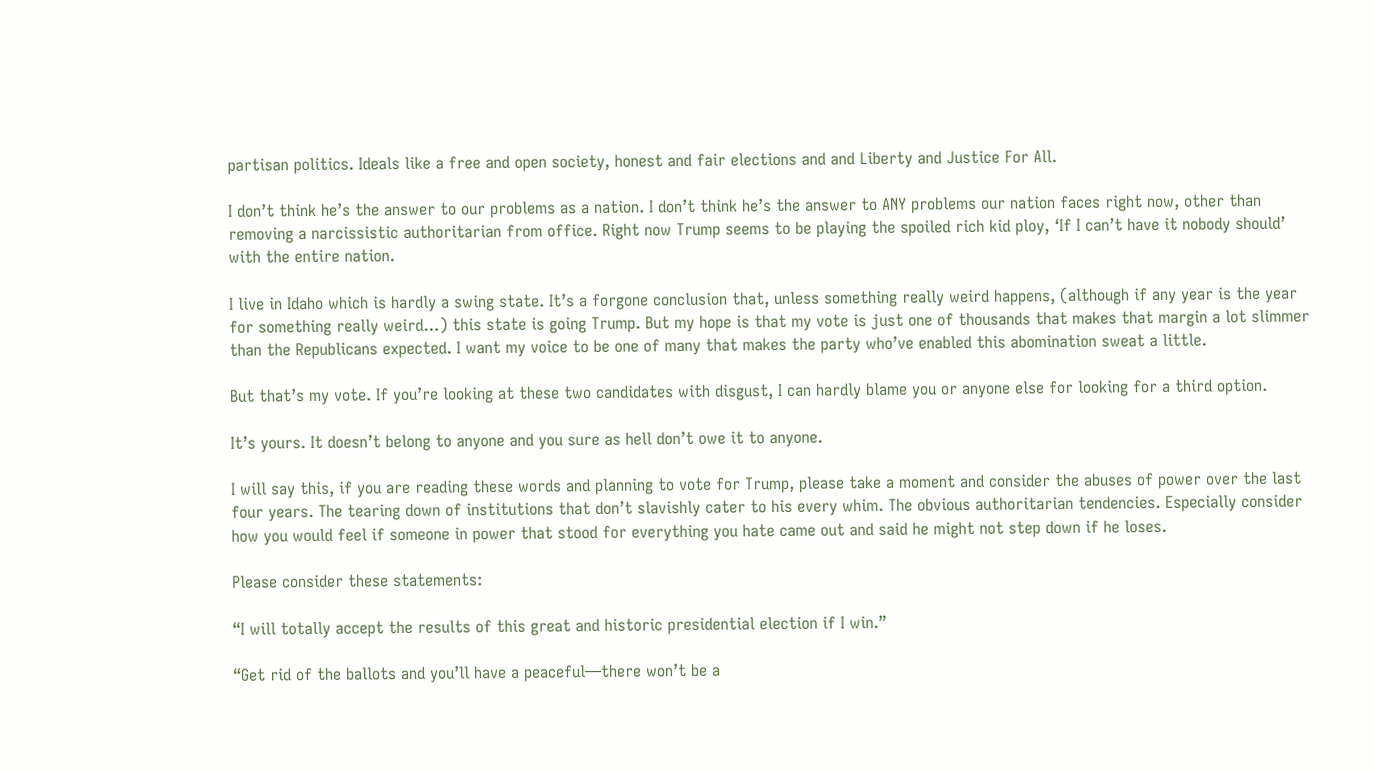partisan politics. Ideals like a free and open society, honest and fair elections and and Liberty and Justice For All.

I don’t think he’s the answer to our problems as a nation. I don’t think he’s the answer to ANY problems our nation faces right now, other than removing a narcissistic authoritarian from office. Right now Trump seems to be playing the spoiled rich kid ploy, ‘If I can’t have it nobody should’ with the entire nation.

I live in Idaho which is hardly a swing state. It’s a forgone conclusion that, unless something really weird happens, (although if any year is the year for something really weird…) this state is going Trump. But my hope is that my vote is just one of thousands that makes that margin a lot slimmer than the Republicans expected. I want my voice to be one of many that makes the party who’ve enabled this abomination sweat a little.

But that’s my vote. If you’re looking at these two candidates with disgust, I can hardly blame you or anyone else for looking for a third option.

It’s yours. It doesn’t belong to anyone and you sure as hell don’t owe it to anyone.

I will say this, if you are reading these words and planning to vote for Trump, please take a moment and consider the abuses of power over the last four years. The tearing down of institutions that don’t slavishly cater to his every whim. The obvious authoritarian tendencies. Especially consider how you would feel if someone in power that stood for everything you hate came out and said he might not step down if he loses.

Please consider these statements:

“I will totally accept the results of this great and historic presidential election if I win.”

“Get rid of the ballots and you’ll have a peaceful—there won’t be a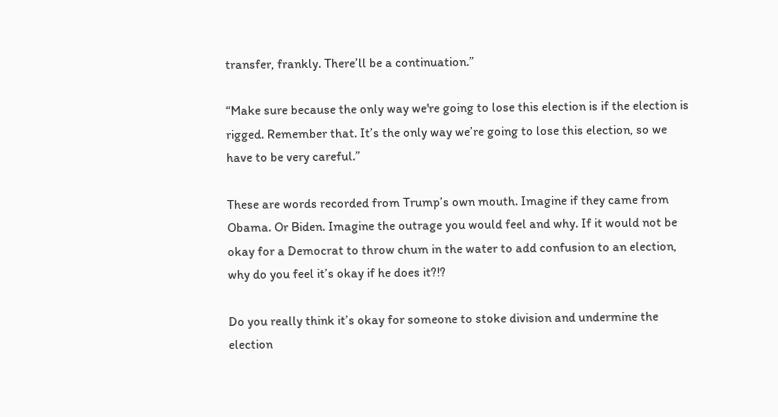transfer, frankly. There’ll be a continuation.”

“Make sure because the only way we're going to lose this election is if the election is rigged. Remember that. It’s the only way we’re going to lose this election, so we have to be very careful.”

These are words recorded from Trump’s own mouth. Imagine if they came from Obama. Or Biden. Imagine the outrage you would feel and why. If it would not be okay for a Democrat to throw chum in the water to add confusion to an election, why do you feel it’s okay if he does it?!?

Do you really think it’s okay for someone to stoke division and undermine the election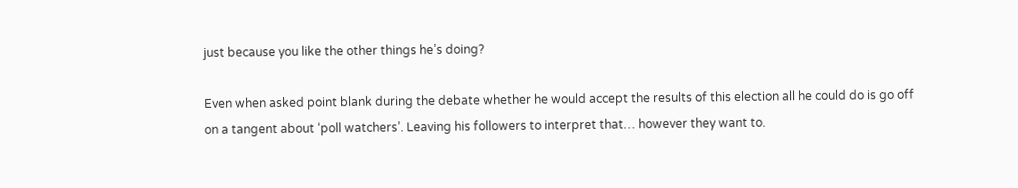just because you like the other things he’s doing?

Even when asked point blank during the debate whether he would accept the results of this election all he could do is go off on a tangent about ‘poll watchers’. Leaving his followers to interpret that… however they want to.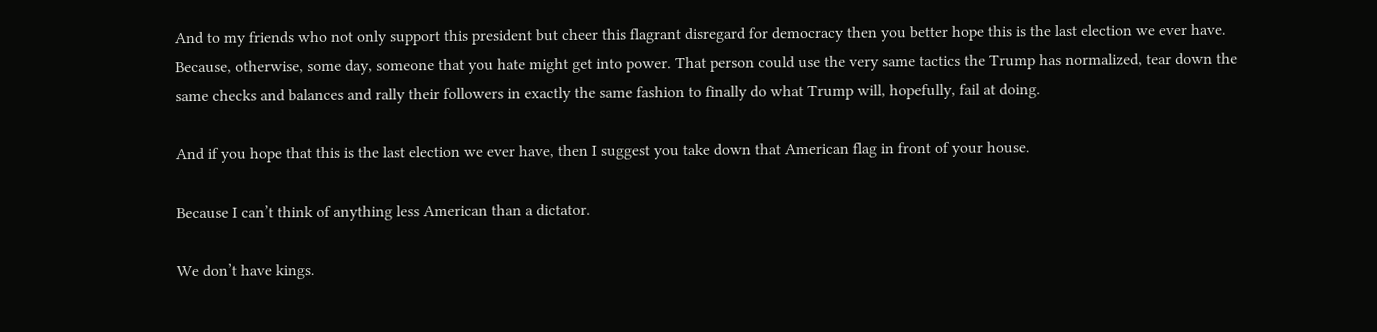And to my friends who not only support this president but cheer this flagrant disregard for democracy then you better hope this is the last election we ever have. Because, otherwise, some day, someone that you hate might get into power. That person could use the very same tactics the Trump has normalized, tear down the same checks and balances and rally their followers in exactly the same fashion to finally do what Trump will, hopefully, fail at doing.

And if you hope that this is the last election we ever have, then I suggest you take down that American flag in front of your house.

Because I can’t think of anything less American than a dictator.

We don’t have kings.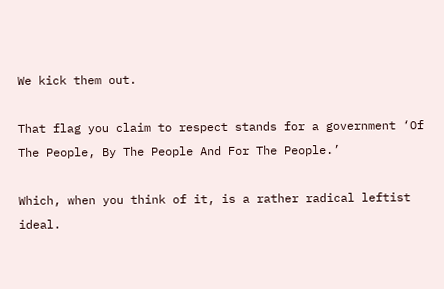We kick them out.

That flag you claim to respect stands for a government ‘Of The People, By The People And For The People.’

Which, when you think of it, is a rather radical leftist ideal.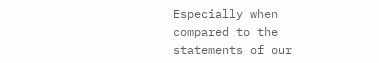Especially when compared to the statements of our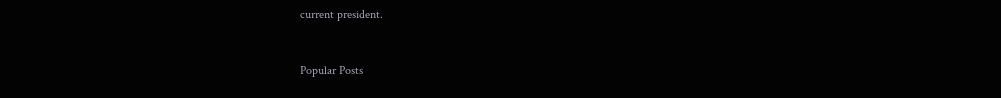current president.


Popular Posts